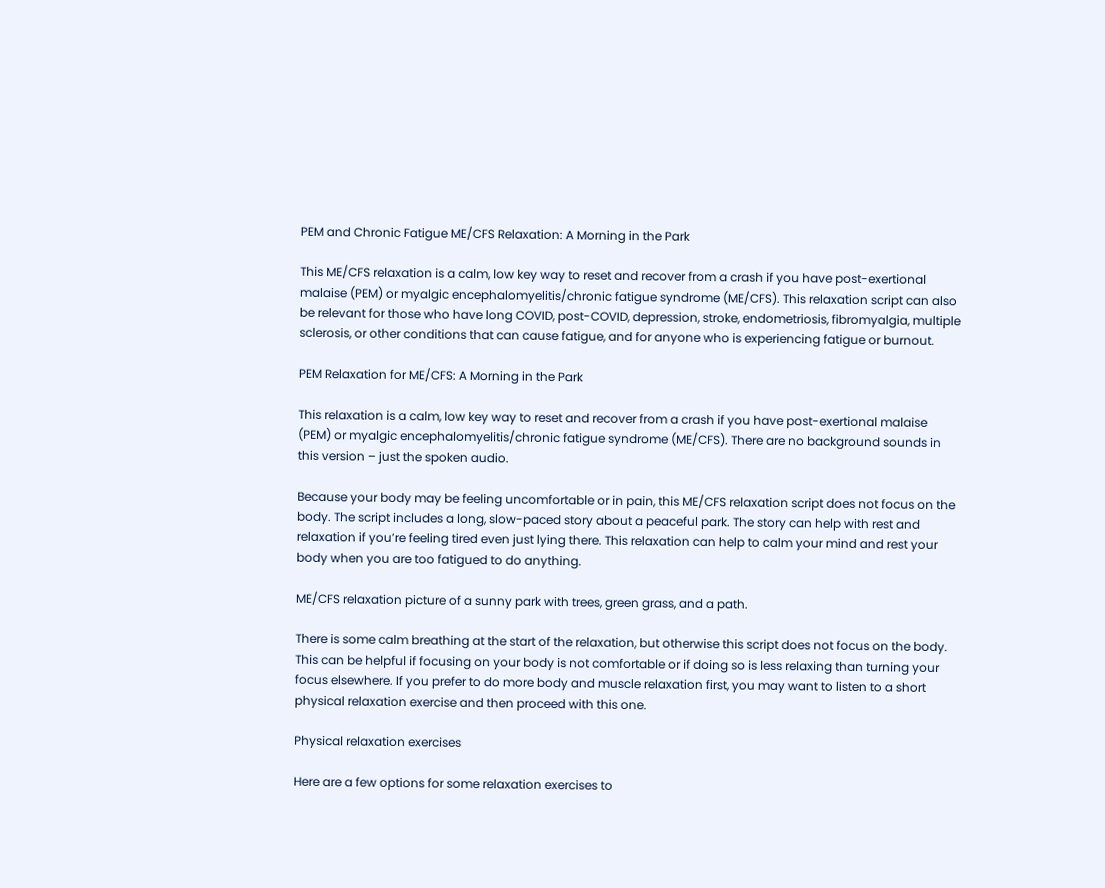PEM and Chronic Fatigue ME/CFS Relaxation: A Morning in the Park

This ME/CFS relaxation is a calm, low key way to reset and recover from a crash if you have post-exertional malaise (PEM) or myalgic encephalomyelitis/chronic fatigue syndrome (ME/CFS). This relaxation script can also be relevant for those who have long COVID, post-COVID, depression, stroke, endometriosis, fibromyalgia, multiple sclerosis, or other conditions that can cause fatigue, and for anyone who is experiencing fatigue or burnout.

PEM Relaxation for ME/CFS: A Morning in the Park

This relaxation is a calm, low key way to reset and recover from a crash if you have post-exertional malaise (PEM) or myalgic encephalomyelitis/chronic fatigue syndrome (ME/CFS). There are no background sounds in this version – just the spoken audio.

Because your body may be feeling uncomfortable or in pain, this ME/CFS relaxation script does not focus on the body. The script includes a long, slow-paced story about a peaceful park. The story can help with rest and relaxation if you’re feeling tired even just lying there. This relaxation can help to calm your mind and rest your body when you are too fatigued to do anything.

ME/CFS relaxation picture of a sunny park with trees, green grass, and a path.

There is some calm breathing at the start of the relaxation, but otherwise this script does not focus on the body. This can be helpful if focusing on your body is not comfortable or if doing so is less relaxing than turning your focus elsewhere. If you prefer to do more body and muscle relaxation first, you may want to listen to a short physical relaxation exercise and then proceed with this one.

Physical relaxation exercises

Here are a few options for some relaxation exercises to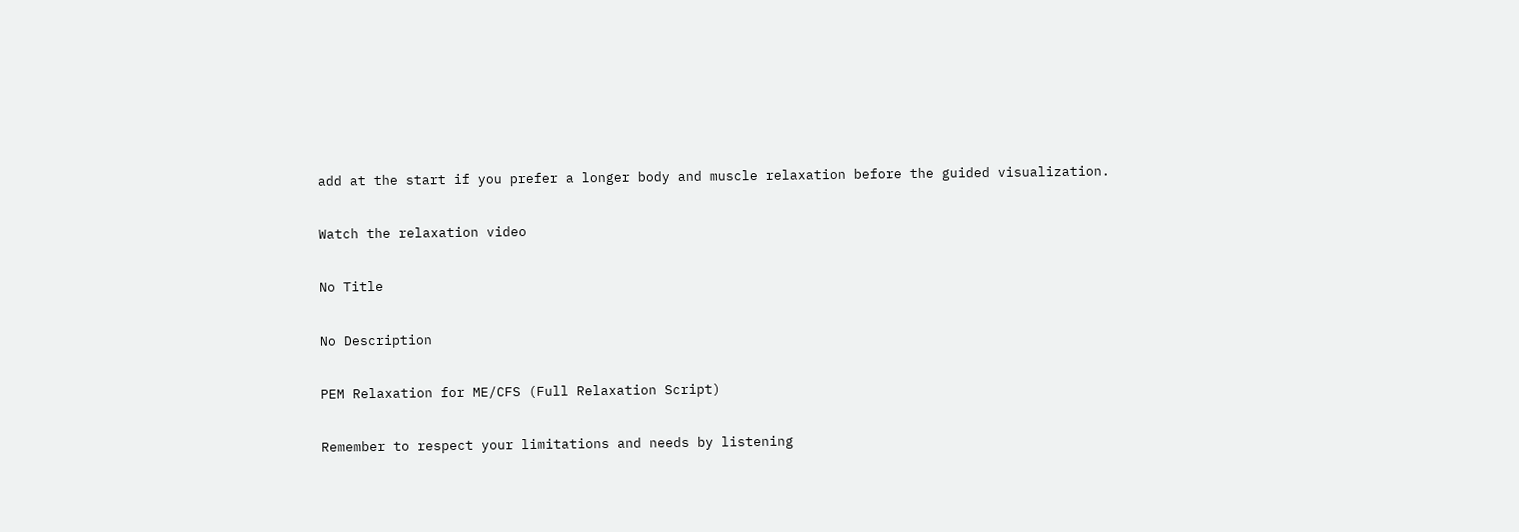add at the start if you prefer a longer body and muscle relaxation before the guided visualization.

Watch the relaxation video

No Title

No Description

PEM Relaxation for ME/CFS (Full Relaxation Script)

Remember to respect your limitations and needs by listening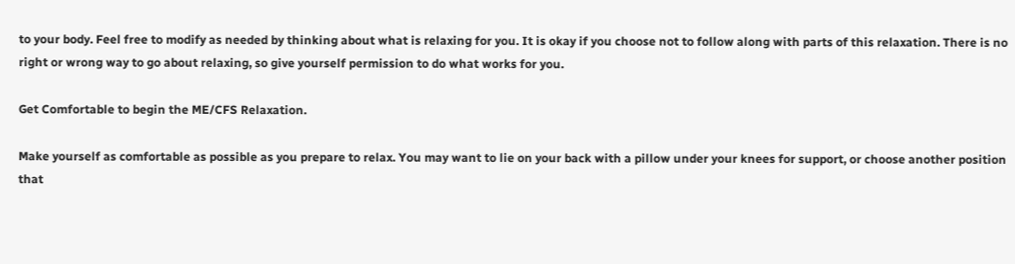to your body. Feel free to modify as needed by thinking about what is relaxing for you. It is okay if you choose not to follow along with parts of this relaxation. There is no right or wrong way to go about relaxing, so give yourself permission to do what works for you.

Get Comfortable to begin the ME/CFS Relaxation.

Make yourself as comfortable as possible as you prepare to relax. You may want to lie on your back with a pillow under your knees for support, or choose another position that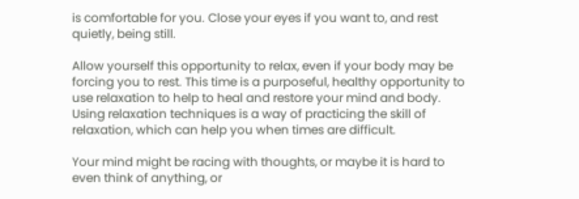is comfortable for you. Close your eyes if you want to, and rest quietly, being still.

Allow yourself this opportunity to relax, even if your body may be forcing you to rest. This time is a purposeful, healthy opportunity to use relaxation to help to heal and restore your mind and body. Using relaxation techniques is a way of practicing the skill of relaxation, which can help you when times are difficult.

Your mind might be racing with thoughts, or maybe it is hard to even think of anything, or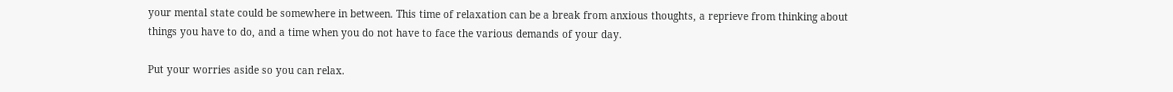your mental state could be somewhere in between. This time of relaxation can be a break from anxious thoughts, a reprieve from thinking about things you have to do, and a time when you do not have to face the various demands of your day.

Put your worries aside so you can relax.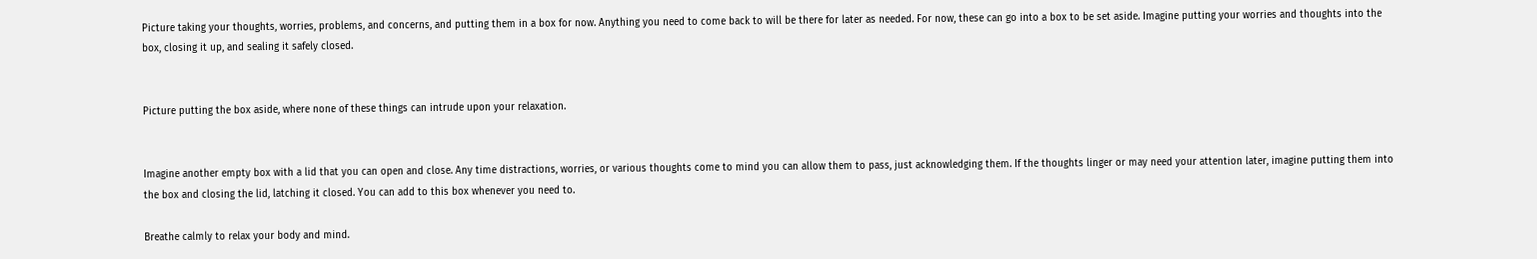Picture taking your thoughts, worries, problems, and concerns, and putting them in a box for now. Anything you need to come back to will be there for later as needed. For now, these can go into a box to be set aside. Imagine putting your worries and thoughts into the box, closing it up, and sealing it safely closed.


Picture putting the box aside, where none of these things can intrude upon your relaxation.


Imagine another empty box with a lid that you can open and close. Any time distractions, worries, or various thoughts come to mind you can allow them to pass, just acknowledging them. If the thoughts linger or may need your attention later, imagine putting them into the box and closing the lid, latching it closed. You can add to this box whenever you need to.

Breathe calmly to relax your body and mind.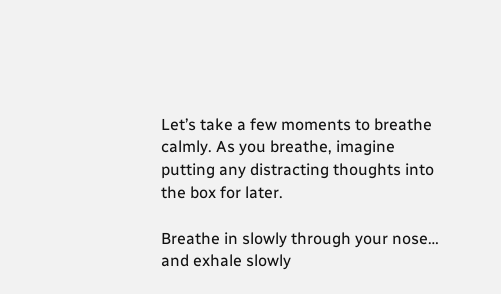Let’s take a few moments to breathe calmly. As you breathe, imagine putting any distracting thoughts into the box for later.

Breathe in slowly through your nose… and exhale slowly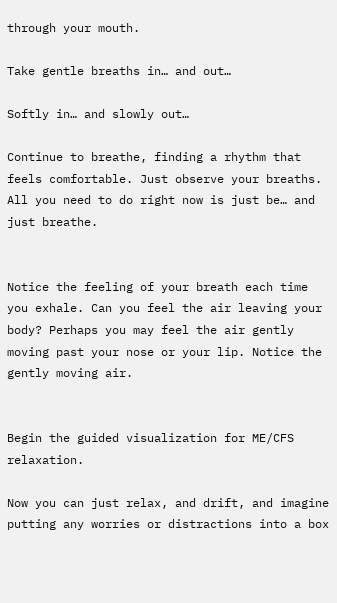through your mouth.

Take gentle breaths in… and out…

Softly in… and slowly out…

Continue to breathe, finding a rhythm that feels comfortable. Just observe your breaths. All you need to do right now is just be… and just breathe.


Notice the feeling of your breath each time you exhale. Can you feel the air leaving your body? Perhaps you may feel the air gently moving past your nose or your lip. Notice the gently moving air.


Begin the guided visualization for ME/CFS relaxation.

Now you can just relax, and drift, and imagine putting any worries or distractions into a box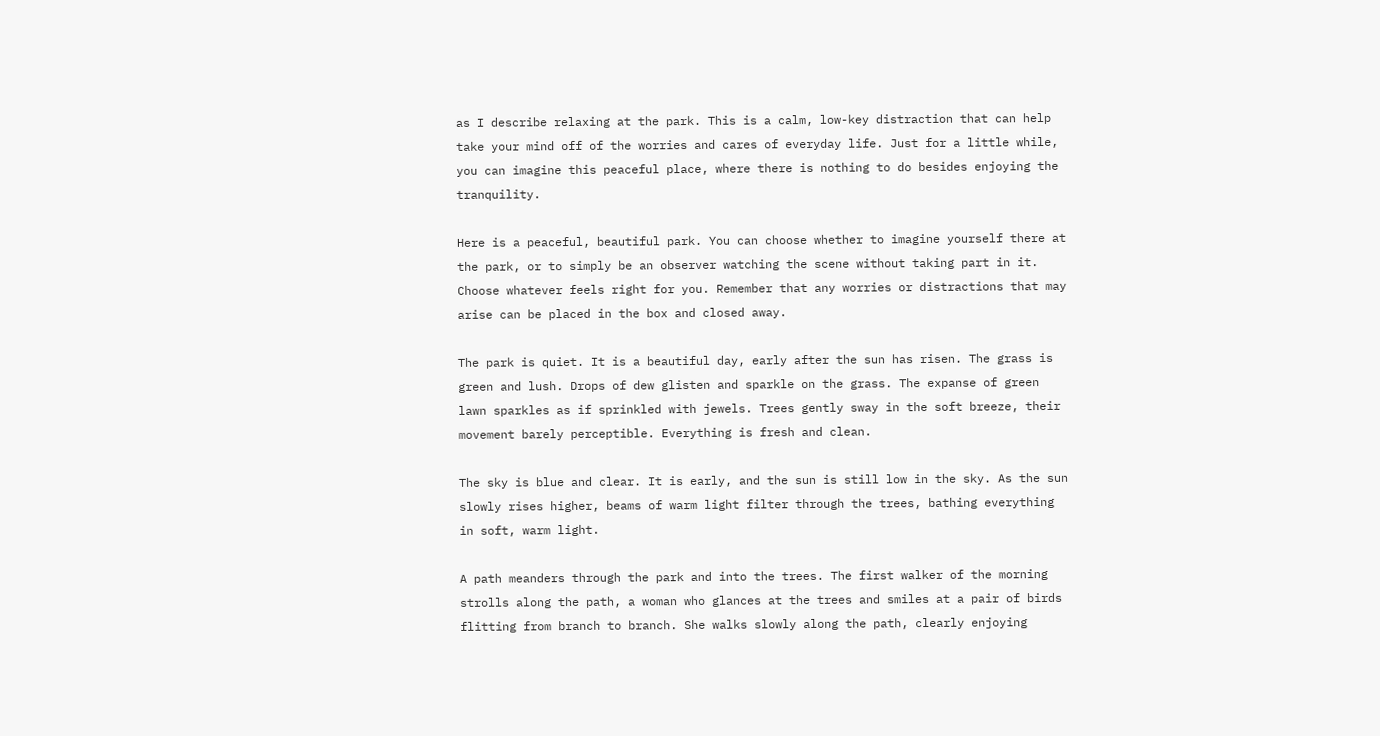as I describe relaxing at the park. This is a calm, low-key distraction that can help take your mind off of the worries and cares of everyday life. Just for a little while, you can imagine this peaceful place, where there is nothing to do besides enjoying the tranquility.

Here is a peaceful, beautiful park. You can choose whether to imagine yourself there at the park, or to simply be an observer watching the scene without taking part in it. Choose whatever feels right for you. Remember that any worries or distractions that may arise can be placed in the box and closed away.

The park is quiet. It is a beautiful day, early after the sun has risen. The grass is green and lush. Drops of dew glisten and sparkle on the grass. The expanse of green lawn sparkles as if sprinkled with jewels. Trees gently sway in the soft breeze, their movement barely perceptible. Everything is fresh and clean.

The sky is blue and clear. It is early, and the sun is still low in the sky. As the sun slowly rises higher, beams of warm light filter through the trees, bathing everything in soft, warm light.

A path meanders through the park and into the trees. The first walker of the morning strolls along the path, a woman who glances at the trees and smiles at a pair of birds flitting from branch to branch. She walks slowly along the path, clearly enjoying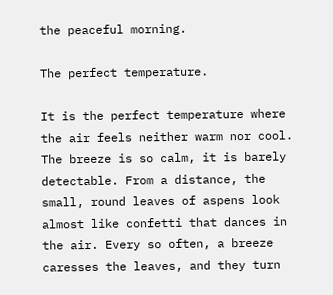the peaceful morning.

The perfect temperature.

It is the perfect temperature where the air feels neither warm nor cool. The breeze is so calm, it is barely detectable. From a distance, the small, round leaves of aspens look almost like confetti that dances in the air. Every so often, a breeze caresses the leaves, and they turn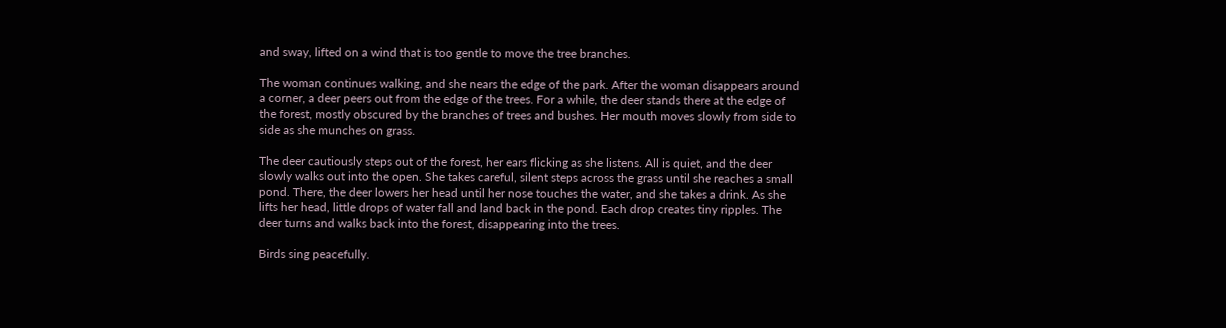and sway, lifted on a wind that is too gentle to move the tree branches.

The woman continues walking, and she nears the edge of the park. After the woman disappears around a corner, a deer peers out from the edge of the trees. For a while, the deer stands there at the edge of the forest, mostly obscured by the branches of trees and bushes. Her mouth moves slowly from side to side as she munches on grass.

The deer cautiously steps out of the forest, her ears flicking as she listens. All is quiet, and the deer slowly walks out into the open. She takes careful, silent steps across the grass until she reaches a small pond. There, the deer lowers her head until her nose touches the water, and she takes a drink. As she lifts her head, little drops of water fall and land back in the pond. Each drop creates tiny ripples. The deer turns and walks back into the forest, disappearing into the trees.

Birds sing peacefully.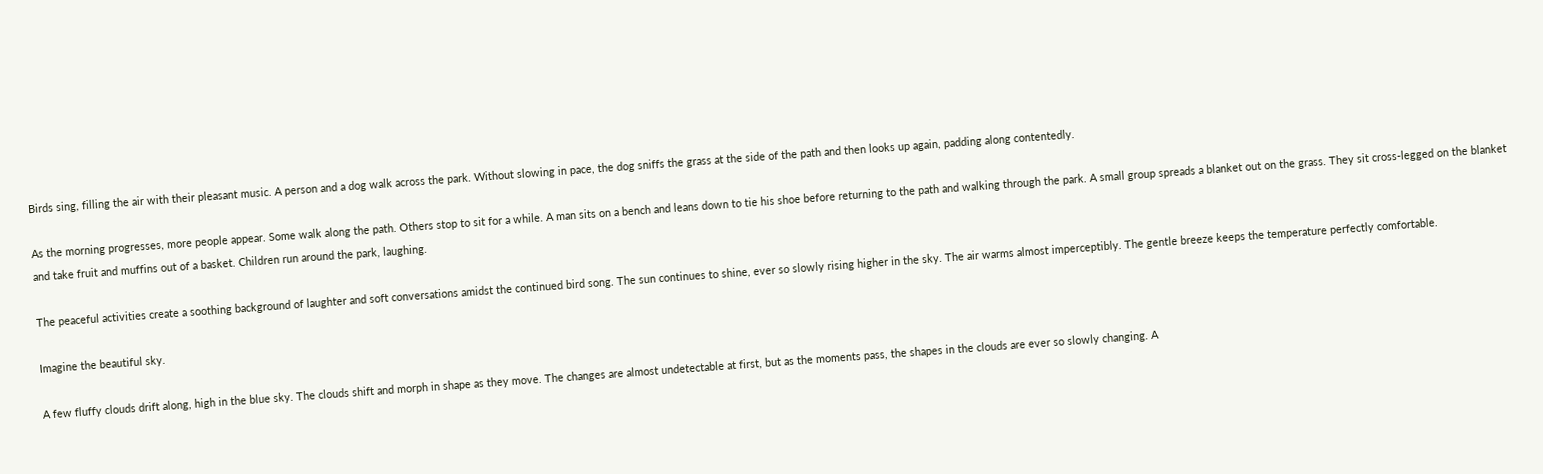Birds sing, filling the air with their pleasant music. A person and a dog walk across the park. Without slowing in pace, the dog sniffs the grass at the side of the path and then looks up again, padding along contentedly.

As the morning progresses, more people appear. Some walk along the path. Others stop to sit for a while. A man sits on a bench and leans down to tie his shoe before returning to the path and walking through the park. A small group spreads a blanket out on the grass. They sit cross-legged on the blanket and take fruit and muffins out of a basket. Children run around the park, laughing.

The peaceful activities create a soothing background of laughter and soft conversations amidst the continued bird song. The sun continues to shine, ever so slowly rising higher in the sky. The air warms almost imperceptibly. The gentle breeze keeps the temperature perfectly comfortable.

Imagine the beautiful sky.

A few fluffy clouds drift along, high in the blue sky. The clouds shift and morph in shape as they move. The changes are almost undetectable at first, but as the moments pass, the shapes in the clouds are ever so slowly changing. A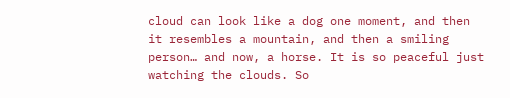cloud can look like a dog one moment, and then it resembles a mountain, and then a smiling person… and now, a horse. It is so peaceful just watching the clouds. So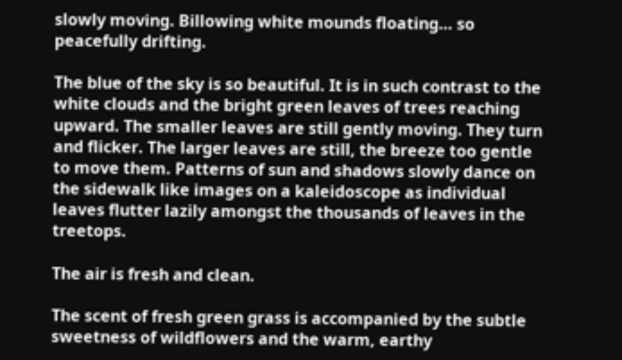slowly moving. Billowing white mounds floating… so peacefully drifting.

The blue of the sky is so beautiful. It is in such contrast to the white clouds and the bright green leaves of trees reaching upward. The smaller leaves are still gently moving. They turn and flicker. The larger leaves are still, the breeze too gentle to move them. Patterns of sun and shadows slowly dance on the sidewalk like images on a kaleidoscope as individual leaves flutter lazily amongst the thousands of leaves in the treetops.

The air is fresh and clean.

The scent of fresh green grass is accompanied by the subtle sweetness of wildflowers and the warm, earthy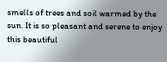smells of trees and soil warmed by the sun. It is so pleasant and serene to enjoy this beautiful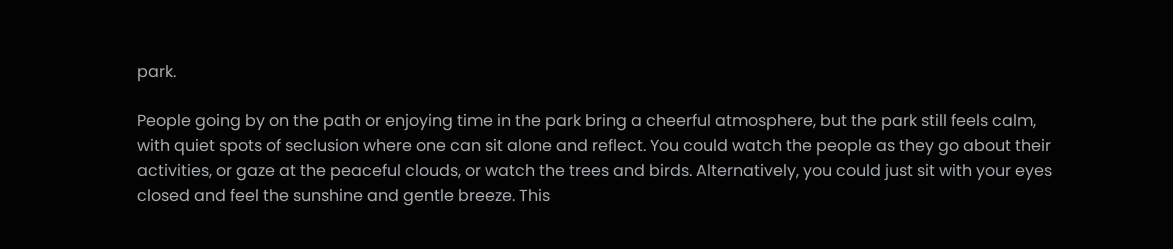park.

People going by on the path or enjoying time in the park bring a cheerful atmosphere, but the park still feels calm, with quiet spots of seclusion where one can sit alone and reflect. You could watch the people as they go about their activities, or gaze at the peaceful clouds, or watch the trees and birds. Alternatively, you could just sit with your eyes closed and feel the sunshine and gentle breeze. This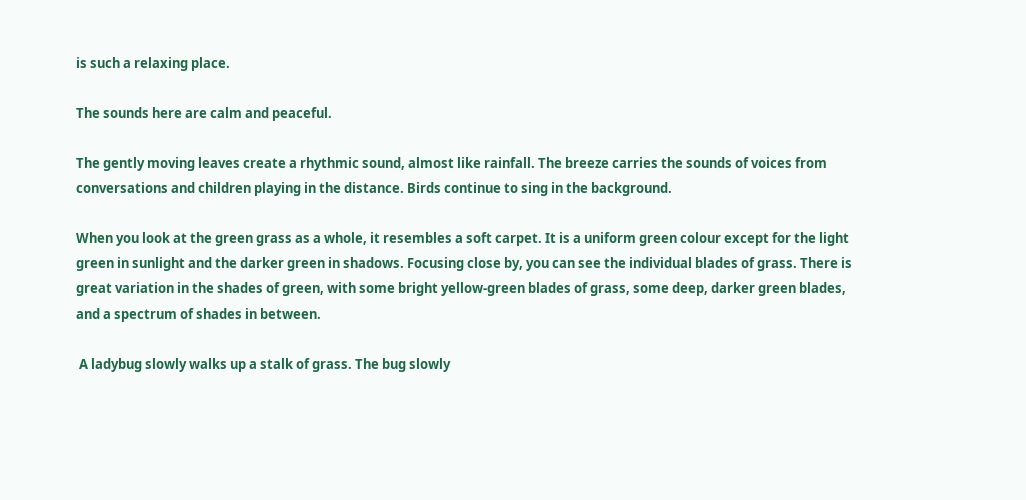is such a relaxing place.

The sounds here are calm and peaceful.

The gently moving leaves create a rhythmic sound, almost like rainfall. The breeze carries the sounds of voices from conversations and children playing in the distance. Birds continue to sing in the background.

When you look at the green grass as a whole, it resembles a soft carpet. It is a uniform green colour except for the light green in sunlight and the darker green in shadows. Focusing close by, you can see the individual blades of grass. There is great variation in the shades of green, with some bright yellow-green blades of grass, some deep, darker green blades, and a spectrum of shades in between.

 A ladybug slowly walks up a stalk of grass. The bug slowly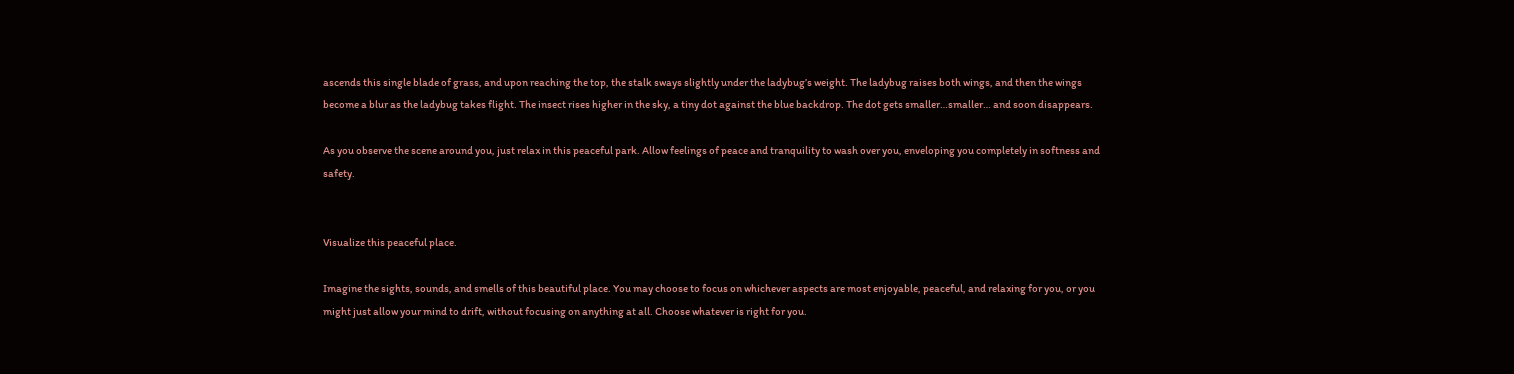ascends this single blade of grass, and upon reaching the top, the stalk sways slightly under the ladybug’s weight. The ladybug raises both wings, and then the wings become a blur as the ladybug takes flight. The insect rises higher in the sky, a tiny dot against the blue backdrop. The dot gets smaller…smaller… and soon disappears.

As you observe the scene around you, just relax in this peaceful park. Allow feelings of peace and tranquility to wash over you, enveloping you completely in softness and safety.


Visualize this peaceful place.

Imagine the sights, sounds, and smells of this beautiful place. You may choose to focus on whichever aspects are most enjoyable, peaceful, and relaxing for you, or you might just allow your mind to drift, without focusing on anything at all. Choose whatever is right for you.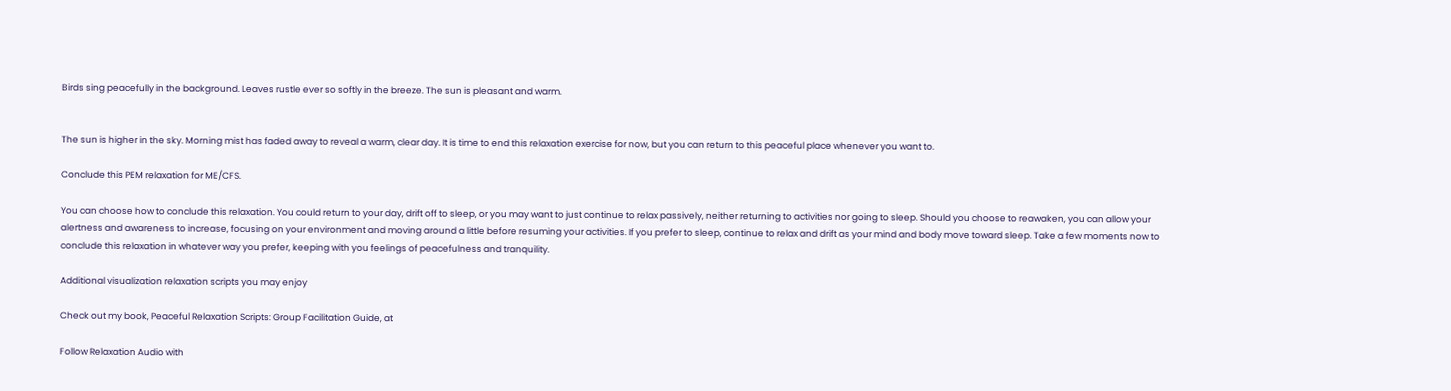Birds sing peacefully in the background. Leaves rustle ever so softly in the breeze. The sun is pleasant and warm.


The sun is higher in the sky. Morning mist has faded away to reveal a warm, clear day. It is time to end this relaxation exercise for now, but you can return to this peaceful place whenever you want to.

Conclude this PEM relaxation for ME/CFS.

You can choose how to conclude this relaxation. You could return to your day, drift off to sleep, or you may want to just continue to relax passively, neither returning to activities nor going to sleep. Should you choose to reawaken, you can allow your alertness and awareness to increase, focusing on your environment and moving around a little before resuming your activities. If you prefer to sleep, continue to relax and drift as your mind and body move toward sleep. Take a few moments now to conclude this relaxation in whatever way you prefer, keeping with you feelings of peacefulness and tranquility.

Additional visualization relaxation scripts you may enjoy

Check out my book, Peaceful Relaxation Scripts: Group Facilitation Guide, at

Follow Relaxation Audio with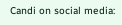Candi on social media: